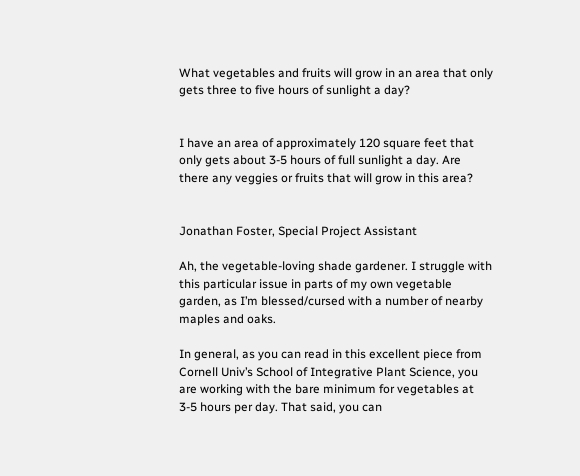What vegetables and fruits will grow in an area that only gets three to five hours of sunlight a day?


I have an area of approximately 120 square feet that only gets about 3-5 hours of full sunlight a day. Are there any veggies or fruits that will grow in this area?


Jonathan Foster, Special Project Assistant

Ah, the vegetable-loving shade gardener. I struggle with this particular issue in parts of my own vegetable garden, as I’m blessed/cursed with a number of nearby maples and oaks.

In general, as you can read in this excellent piece from Cornell Univ’s School of Integrative Plant Science, you are working with the bare minimum for vegetables at 3-5 hours per day. That said, you can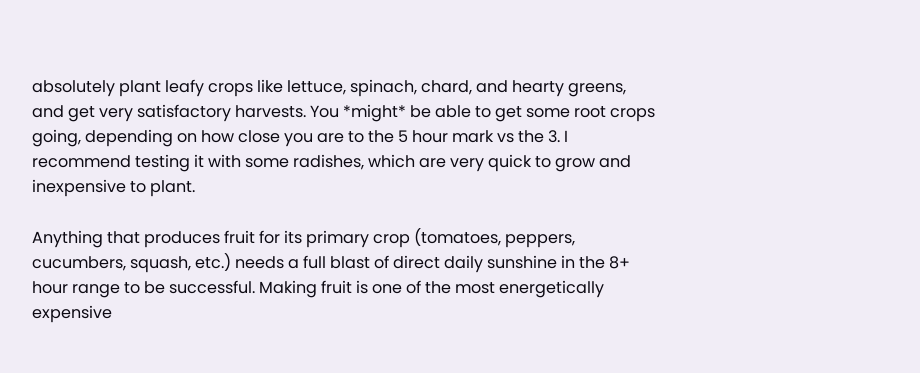absolutely plant leafy crops like lettuce, spinach, chard, and hearty greens, and get very satisfactory harvests. You *might* be able to get some root crops going, depending on how close you are to the 5 hour mark vs the 3. I recommend testing it with some radishes, which are very quick to grow and inexpensive to plant.

Anything that produces fruit for its primary crop (tomatoes, peppers, cucumbers, squash, etc.) needs a full blast of direct daily sunshine in the 8+ hour range to be successful. Making fruit is one of the most energetically expensive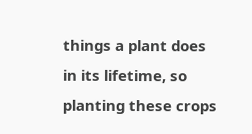things a plant does in its lifetime, so planting these crops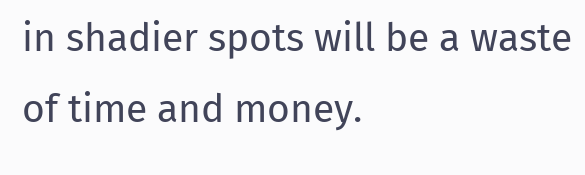in shadier spots will be a waste of time and money.